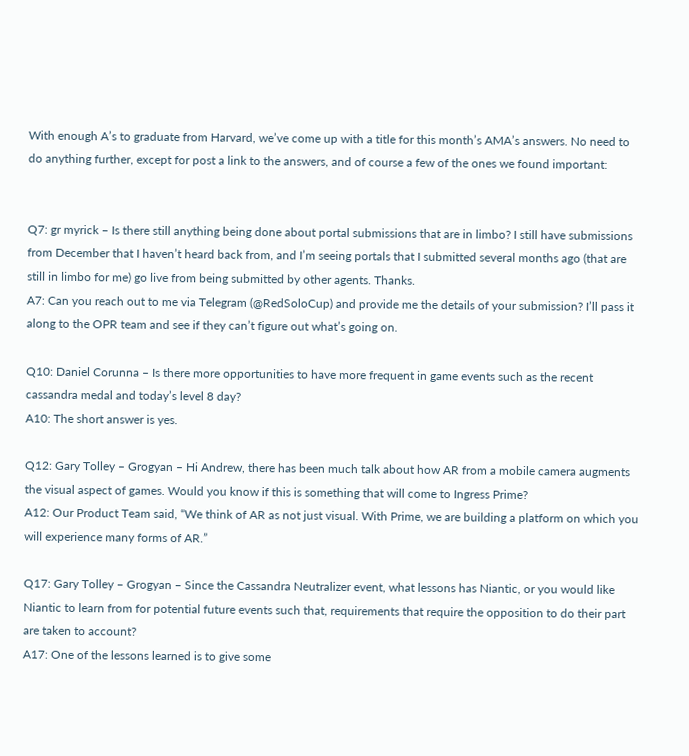With enough A’s to graduate from Harvard, we’ve come up with a title for this month’s AMA’s answers. No need to do anything further, except for post a link to the answers, and of course a few of the ones we found important:


Q7: gr myrick – Is there still anything being done about portal submissions that are in limbo? I still have submissions from December that I haven’t heard back from, and I’m seeing portals that I submitted several months ago (that are still in limbo for me) go live from being submitted by other agents. Thanks.
A7: Can you reach out to me via Telegram (@RedSoloCup) and provide me the details of your submission? I’ll pass it along to the OPR team and see if they can’t figure out what’s going on.

Q10: Daniel Corunna – Is there more opportunities to have more frequent in game events such as the recent cassandra medal and today’s level 8 day?
A10: The short answer is yes.

Q12: Gary Tolley – Grogyan – Hi Andrew, there has been much talk about how AR from a mobile camera augments the visual aspect of games. Would you know if this is something that will come to Ingress Prime?
A12: Our Product Team said, “We think of AR as not just visual. With Prime, we are building a platform on which you will experience many forms of AR.”

Q17: Gary Tolley – Grogyan – Since the Cassandra Neutralizer event, what lessons has Niantic, or you would like Niantic to learn from for potential future events such that, requirements that require the opposition to do their part are taken to account?
A17: One of the lessons learned is to give some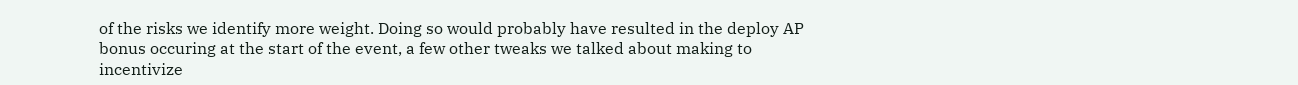of the risks we identify more weight. Doing so would probably have resulted in the deploy AP bonus occuring at the start of the event, a few other tweaks we talked about making to incentivize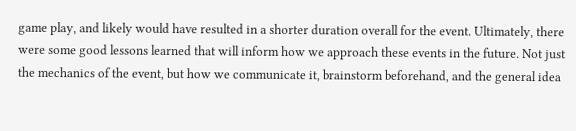game play, and likely would have resulted in a shorter duration overall for the event. Ultimately, there were some good lessons learned that will inform how we approach these events in the future. Not just the mechanics of the event, but how we communicate it, brainstorm beforehand, and the general idea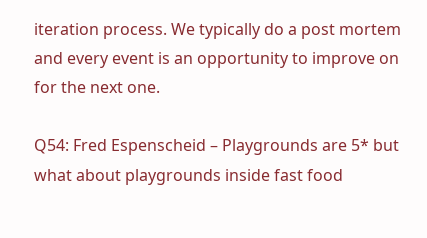iteration process. We typically do a post mortem and every event is an opportunity to improve on for the next one.

Q54: Fred Espenscheid – Playgrounds are 5* but what about playgrounds inside fast food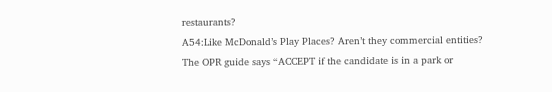restaurants?
A54:Like McDonald’s Play Places? Aren’t they commercial entities? The OPR guide says “ACCEPT if the candidate is in a park or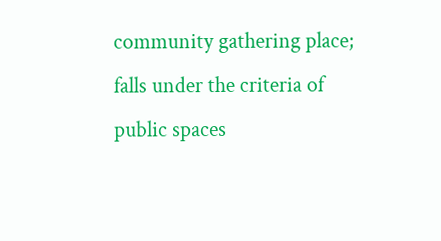community gathering place; falls under the criteria of public spaces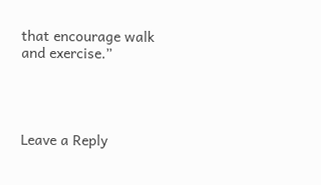that encourage walk and exercise.”




Leave a Reply